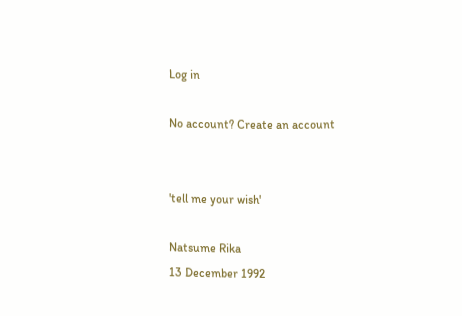Log in

No account? Create an account


'tell me your wish'

Natsume Rika
13 December 1992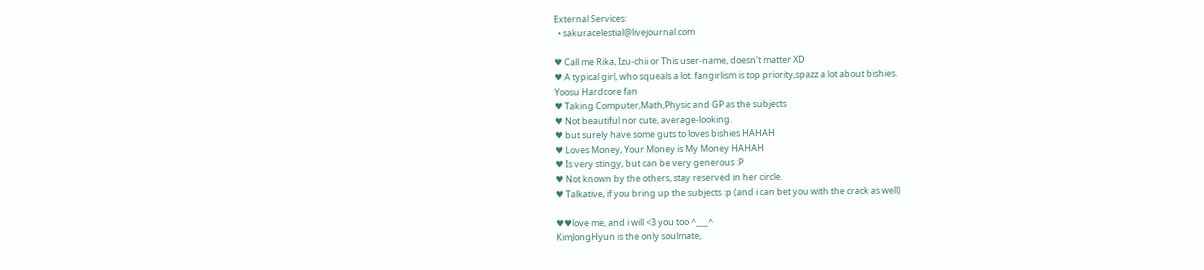External Services:
  • sakuracelestial@livejournal.com

♥ Call me Rika, Izu-chii or This user-name, doesn't matter XD
♥ A typical girl, who squeals a lot. fangirlism is top priority,spazz a lot about bishies.
Yoosu Hardcore fan
♥ Taking Computer,Math,Physic and GP as the subjects
♥ Not beautiful nor cute, average-looking.
♥ but surely have some guts to loves bishies HAHAH
♥ Loves Money, Your Money is My Money HAHAH
♥ Is very stingy, but can be very generous :P
♥ Not known by the others, stay reserved in her circle.
♥ Talkative, if you bring up the subjects :p (and i can bet you with the crack as well)

♥♥love me, and i will <3 you too ^___^
KimJongHyun is the only soulmate,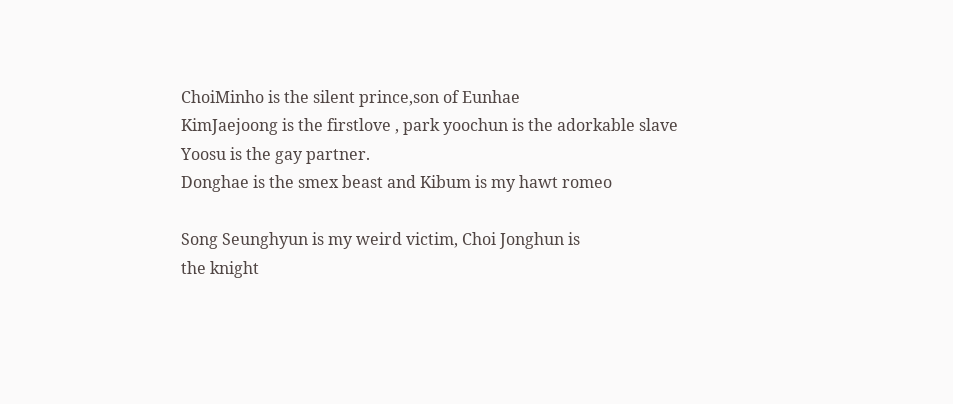ChoiMinho is the silent prince,son of Eunhae
KimJaejoong is the firstlove , park yoochun is the adorkable slave
Yoosu is the gay partner.
Donghae is the smex beast and Kibum is my hawt romeo

Song Seunghyun is my weird victim, Choi Jonghun is
the knight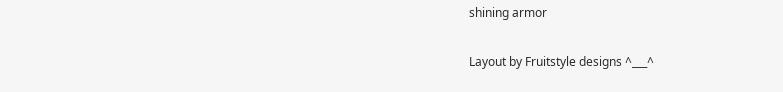shining armor

Layout by Fruitstyle designs ^___^